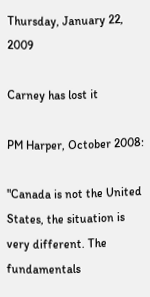Thursday, January 22, 2009

Carney has lost it

PM Harper, October 2008:

"Canada is not the United States, the situation is very different. The fundamentals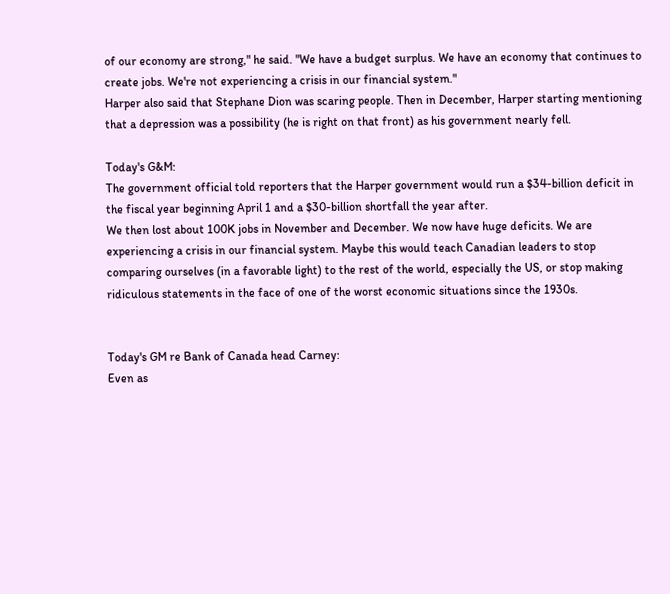of our economy are strong," he said. "We have a budget surplus. We have an economy that continues to create jobs. We're not experiencing a crisis in our financial system."
Harper also said that Stephane Dion was scaring people. Then in December, Harper starting mentioning that a depression was a possibility (he is right on that front) as his government nearly fell.

Today's G&M:
The government official told reporters that the Harper government would run a $34-billion deficit in the fiscal year beginning April 1 and a $30-billion shortfall the year after.
We then lost about 100K jobs in November and December. We now have huge deficits. We are experiencing a crisis in our financial system. Maybe this would teach Canadian leaders to stop comparing ourselves (in a favorable light) to the rest of the world, especially the US, or stop making ridiculous statements in the face of one of the worst economic situations since the 1930s.


Today's GM re Bank of Canada head Carney:
Even as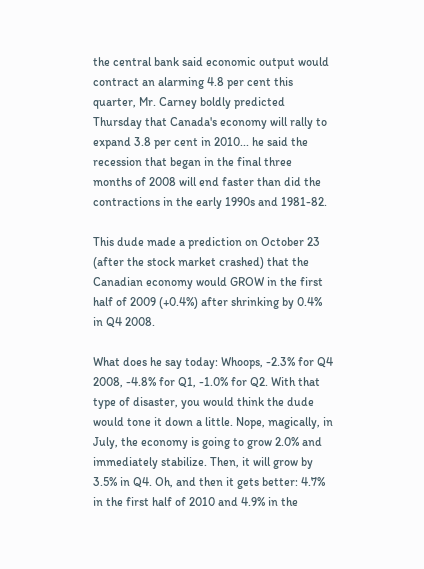the central bank said economic output would contract an alarming 4.8 per cent this quarter, Mr. Carney boldly predicted Thursday that Canada's economy will rally to expand 3.8 per cent in 2010... he said the recession that began in the final three months of 2008 will end faster than did the contractions in the early 1990s and 1981-82.

This dude made a prediction on October 23 (after the stock market crashed) that the Canadian economy would GROW in the first half of 2009 (+0.4%) after shrinking by 0.4% in Q4 2008.

What does he say today: Whoops, -2.3% for Q4 2008, -4.8% for Q1, -1.0% for Q2. With that type of disaster, you would think the dude would tone it down a little. Nope, magically, in July, the economy is going to grow 2.0% and immediately stabilize. Then, it will grow by 3.5% in Q4. Oh, and then it gets better: 4.7% in the first half of 2010 and 4.9% in the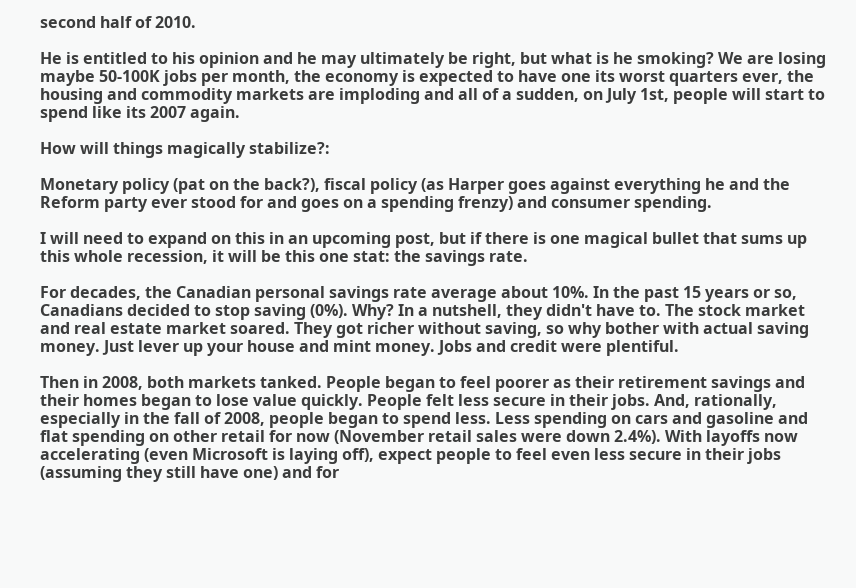second half of 2010.

He is entitled to his opinion and he may ultimately be right, but what is he smoking? We are losing maybe 50-100K jobs per month, the economy is expected to have one its worst quarters ever, the housing and commodity markets are imploding and all of a sudden, on July 1st, people will start to spend like its 2007 again.

How will things magically stabilize?:

Monetary policy (pat on the back?), fiscal policy (as Harper goes against everything he and the Reform party ever stood for and goes on a spending frenzy) and consumer spending.

I will need to expand on this in an upcoming post, but if there is one magical bullet that sums up this whole recession, it will be this one stat: the savings rate.

For decades, the Canadian personal savings rate average about 10%. In the past 15 years or so, Canadians decided to stop saving (0%). Why? In a nutshell, they didn't have to. The stock market and real estate market soared. They got richer without saving, so why bother with actual saving money. Just lever up your house and mint money. Jobs and credit were plentiful.

Then in 2008, both markets tanked. People began to feel poorer as their retirement savings and their homes began to lose value quickly. People felt less secure in their jobs. And, rationally, especially in the fall of 2008, people began to spend less. Less spending on cars and gasoline and flat spending on other retail for now (November retail sales were down 2.4%). With layoffs now accelerating (even Microsoft is laying off), expect people to feel even less secure in their jobs (assuming they still have one) and for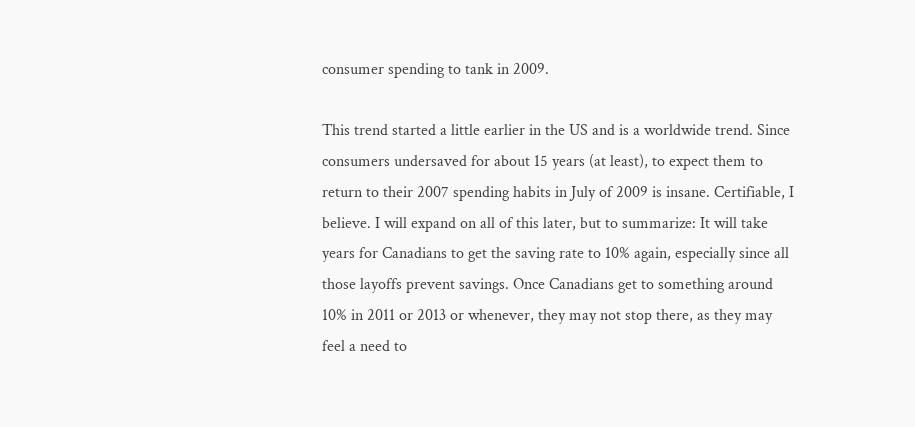consumer spending to tank in 2009.

This trend started a little earlier in the US and is a worldwide trend. Since consumers undersaved for about 15 years (at least), to expect them to return to their 2007 spending habits in July of 2009 is insane. Certifiable, I believe. I will expand on all of this later, but to summarize: It will take years for Canadians to get the saving rate to 10% again, especially since all those layoffs prevent savings. Once Canadians get to something around 10% in 2011 or 2013 or whenever, they may not stop there, as they may feel a need to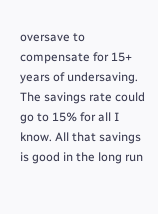oversave to compensate for 15+ years of undersaving. The savings rate could go to 15% for all I know. All that savings is good in the long run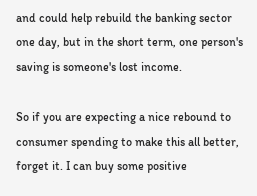and could help rebuild the banking sector one day, but in the short term, one person's saving is someone's lost income.

So if you are expecting a nice rebound to consumer spending to make this all better, forget it. I can buy some positive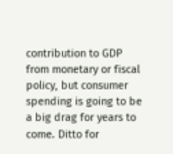contribution to GDP from monetary or fiscal policy, but consumer spending is going to be a big drag for years to come. Ditto for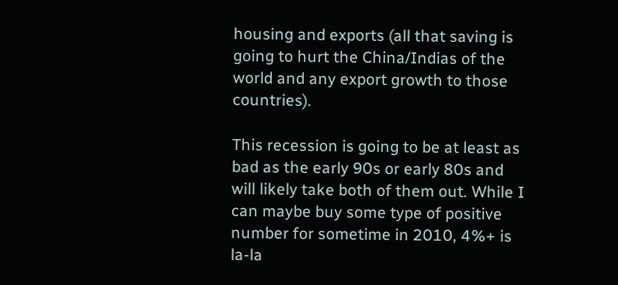housing and exports (all that saving is going to hurt the China/Indias of the world and any export growth to those countries).

This recession is going to be at least as bad as the early 90s or early 80s and will likely take both of them out. While I can maybe buy some type of positive number for sometime in 2010, 4%+ is la-la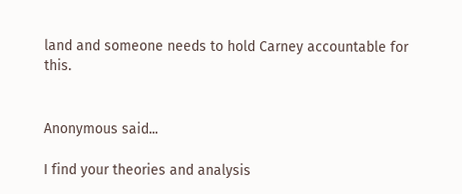land and someone needs to hold Carney accountable for this.


Anonymous said...

I find your theories and analysis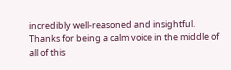incredibly well-reasoned and insightful. Thanks for being a calm voice in the middle of all of this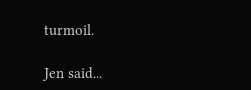turmoil.

Jen said...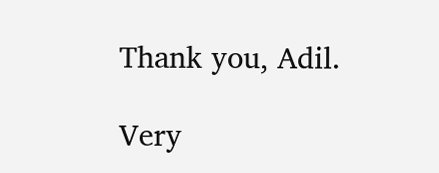Thank you, Adil.

Very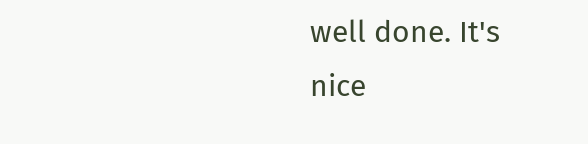well done. It's nice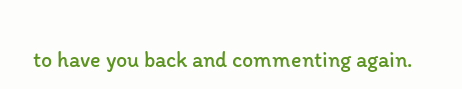to have you back and commenting again.